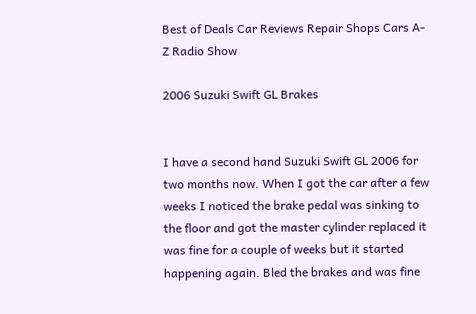Best of Deals Car Reviews Repair Shops Cars A-Z Radio Show

2006 Suzuki Swift GL Brakes


I have a second hand Suzuki Swift GL 2006 for two months now. When I got the car after a few weeks I noticed the brake pedal was sinking to the floor and got the master cylinder replaced it was fine for a couple of weeks but it started happening again. Bled the brakes and was fine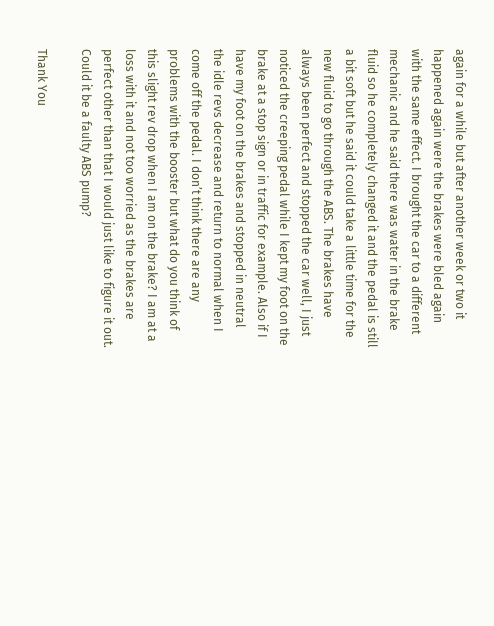again for a while but after another week or two it happened again were the brakes were bled again with the same effect. I brought the car to a different mechanic and he said there was water in the brake fluid so he completely changed it and the pedal is still a bit soft but he said it could take a little time for the new fluid to go through the ABS. The brakes have always been perfect and stopped the car well, I just noticed the creeping pedal while I kept my foot on the brake at a stop sign or in traffic for example. Also if I have my foot on the brakes and stopped in neutral the idle revs decrease and return to normal when I come off the pedal. I don’t think there are any problems with the booster but what do you think of this slight rev drop when I am on the brake? I am at a loss with it and not too worried as the brakes are perfect other than that I would just like to figure it out. Could it be a faulty ABS pump?

Thank You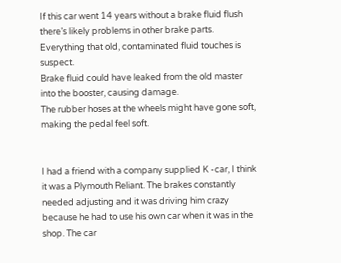If this car went 14 years without a brake fluid flush there’s likely problems in other brake parts.
Everything that old, contaminated fluid touches is suspect.
Brake fluid could have leaked from the old master into the booster, causing damage.
The rubber hoses at the wheels might have gone soft, making the pedal feel soft.


I had a friend with a company supplied K -car, I think it was a Plymouth Reliant. The brakes constantly needed adjusting and it was driving him crazy because he had to use his own car when it was in the shop. The car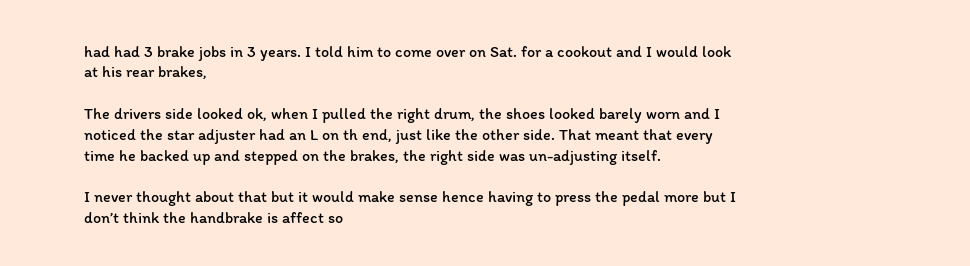had had 3 brake jobs in 3 years. I told him to come over on Sat. for a cookout and I would look at his rear brakes,

The drivers side looked ok, when I pulled the right drum, the shoes looked barely worn and I noticed the star adjuster had an L on th end, just like the other side. That meant that every time he backed up and stepped on the brakes, the right side was un-adjusting itself.

I never thought about that but it would make sense hence having to press the pedal more but I don’t think the handbrake is affect so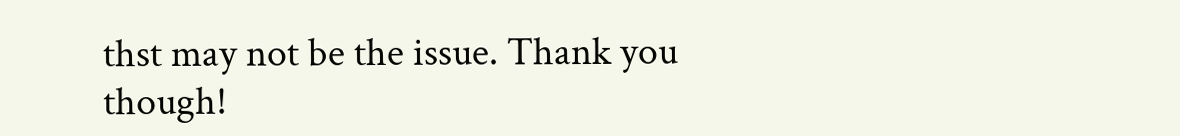thst may not be the issue. Thank you though!